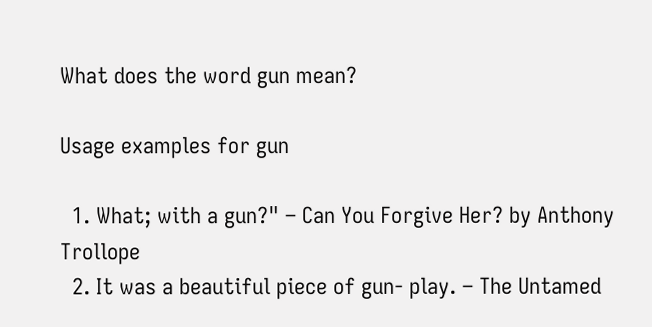What does the word gun mean?

Usage examples for gun

  1. What; with a gun?" – Can You Forgive Her? by Anthony Trollope
  2. It was a beautiful piece of gun- play. – The Untamed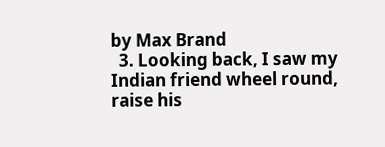by Max Brand
  3. Looking back, I saw my Indian friend wheel round, raise his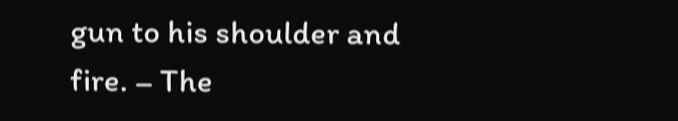gun to his shoulder and fire. – The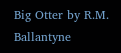Big Otter by R.M. Ballantyne